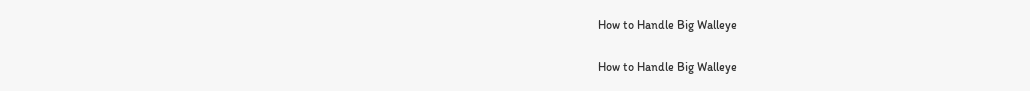How to Handle Big Walleye

How to Handle Big Walleye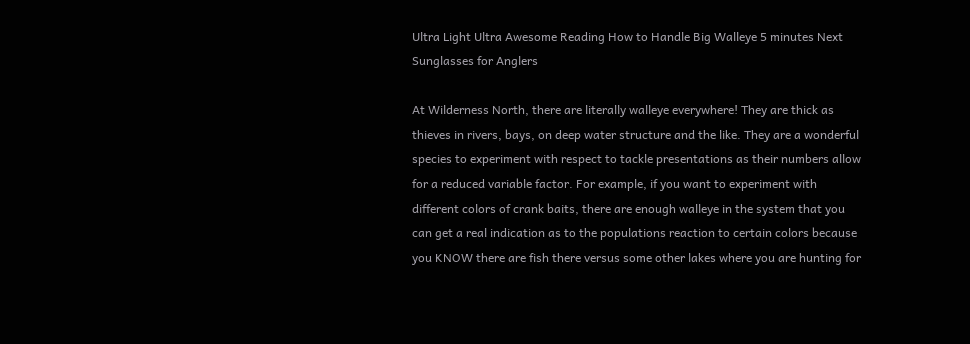Ultra Light Ultra Awesome Reading How to Handle Big Walleye 5 minutes Next Sunglasses for Anglers

At Wilderness North, there are literally walleye everywhere! They are thick as thieves in rivers, bays, on deep water structure and the like. They are a wonderful species to experiment with respect to tackle presentations as their numbers allow for a reduced variable factor. For example, if you want to experiment with different colors of crank baits, there are enough walleye in the system that you can get a real indication as to the populations reaction to certain colors because you KNOW there are fish there versus some other lakes where you are hunting for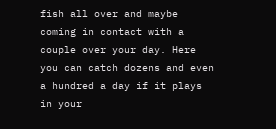fish all over and maybe coming in contact with a couple over your day. Here you can catch dozens and even a hundred a day if it plays in your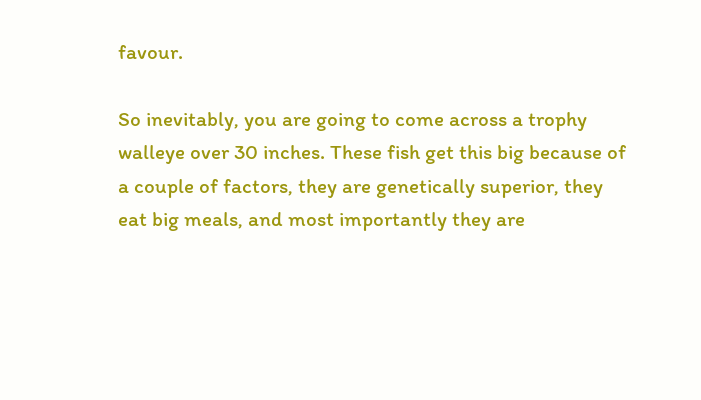favour.

So inevitably, you are going to come across a trophy walleye over 30 inches. These fish get this big because of a couple of factors, they are genetically superior, they eat big meals, and most importantly they are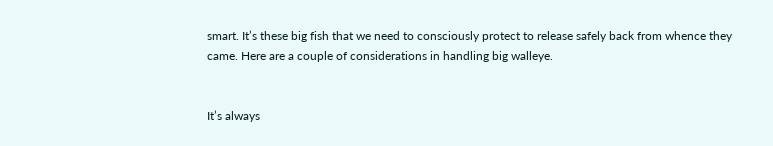smart. It’s these big fish that we need to consciously protect to release safely back from whence they came. Here are a couple of considerations in handling big walleye.


It’s always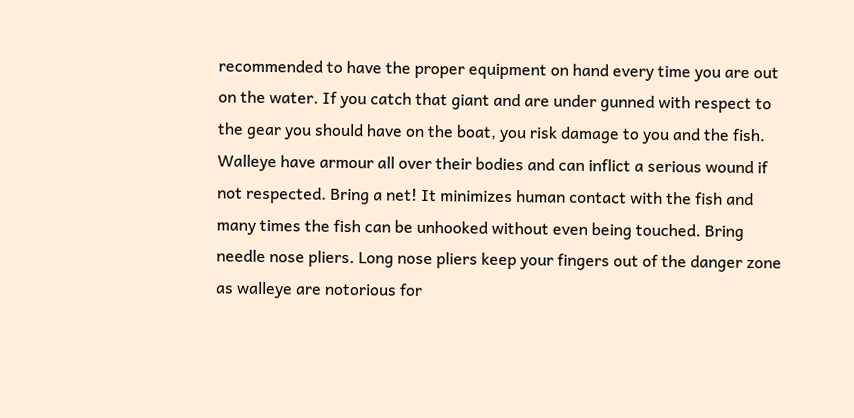recommended to have the proper equipment on hand every time you are out on the water. If you catch that giant and are under gunned with respect to the gear you should have on the boat, you risk damage to you and the fish. Walleye have armour all over their bodies and can inflict a serious wound if not respected. Bring a net! It minimizes human contact with the fish and many times the fish can be unhooked without even being touched. Bring needle nose pliers. Long nose pliers keep your fingers out of the danger zone as walleye are notorious for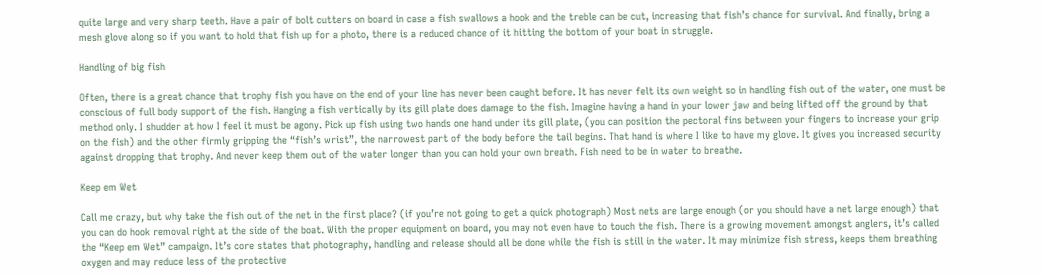quite large and very sharp teeth. Have a pair of bolt cutters on board in case a fish swallows a hook and the treble can be cut, increasing that fish’s chance for survival. And finally, bring a mesh glove along so if you want to hold that fish up for a photo, there is a reduced chance of it hitting the bottom of your boat in struggle.

Handling of big fish

Often, there is a great chance that trophy fish you have on the end of your line has never been caught before. It has never felt its own weight so in handling fish out of the water, one must be conscious of full body support of the fish. Hanging a fish vertically by its gill plate does damage to the fish. Imagine having a hand in your lower jaw and being lifted off the ground by that method only. I shudder at how I feel it must be agony. Pick up fish using two hands one hand under its gill plate, (you can position the pectoral fins between your fingers to increase your grip on the fish) and the other firmly gripping the “fish’s wrist”, the narrowest part of the body before the tail begins. That hand is where I like to have my glove. It gives you increased security against dropping that trophy. And never keep them out of the water longer than you can hold your own breath. Fish need to be in water to breathe.

Keep em Wet

Call me crazy, but why take the fish out of the net in the first place? (if you’re not going to get a quick photograph) Most nets are large enough (or you should have a net large enough) that you can do hook removal right at the side of the boat. With the proper equipment on board, you may not even have to touch the fish. There is a growing movement amongst anglers, it’s called the “Keep em Wet” campaign. It’s core states that photography, handling and release should all be done while the fish is still in the water. It may minimize fish stress, keeps them breathing oxygen and may reduce less of the protective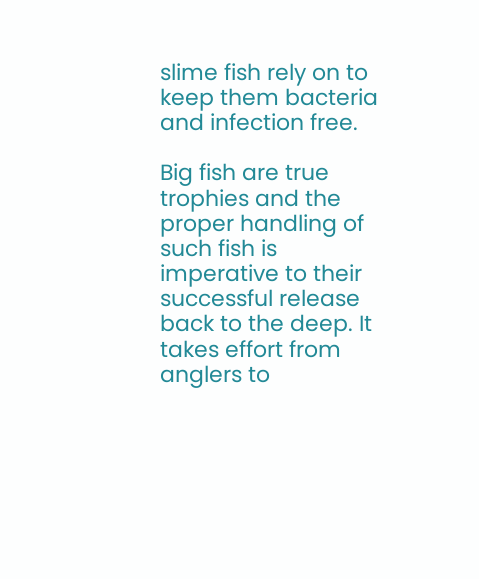slime fish rely on to keep them bacteria and infection free.

Big fish are true trophies and the proper handling of such fish is imperative to their successful release back to the deep. It takes effort from anglers to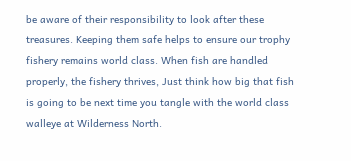be aware of their responsibility to look after these treasures. Keeping them safe helps to ensure our trophy fishery remains world class. When fish are handled properly, the fishery thrives, Just think how big that fish is going to be next time you tangle with the world class walleye at Wilderness North.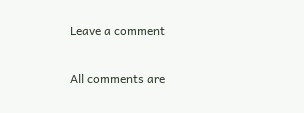Leave a comment

All comments are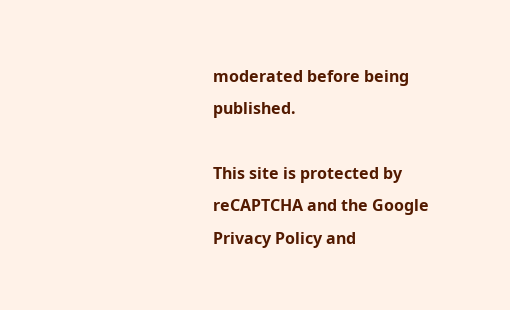moderated before being published.

This site is protected by reCAPTCHA and the Google Privacy Policy and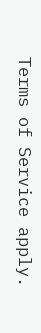Terms of Service apply.